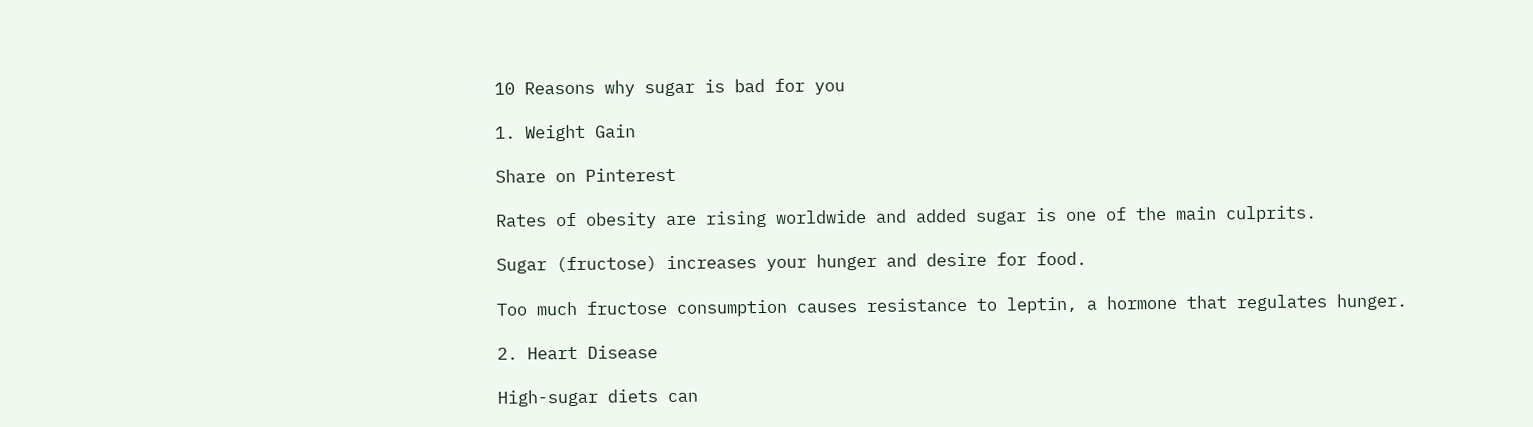10 Reasons why sugar is bad for you

1. Weight Gain

Share on Pinterest

Rates of obesity are rising worldwide and added sugar is one of the main culprits.

Sugar (fructose) increases your hunger and desire for food.

Too much fructose consumption causes resistance to leptin, a hormone that regulates hunger.

2. Heart Disease

High-sugar diets can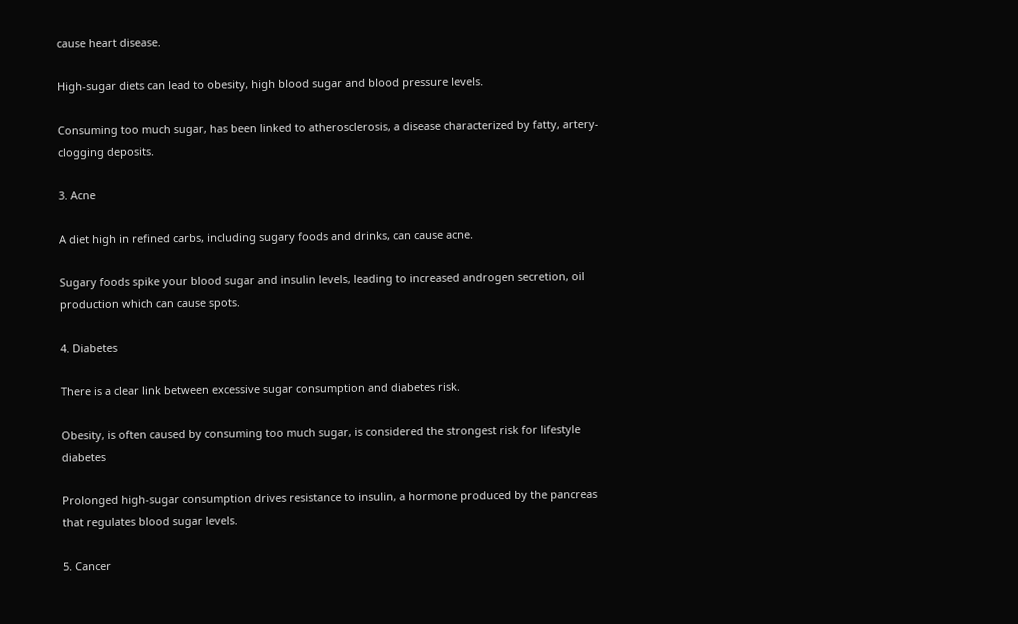cause heart disease.

High-sugar diets can lead to obesity, high blood sugar and blood pressure levels.

Consuming too much sugar, has been linked to atherosclerosis, a disease characterized by fatty, artery-clogging deposits.

3. Acne

A diet high in refined carbs, including sugary foods and drinks, can cause acne.

Sugary foods spike your blood sugar and insulin levels, leading to increased androgen secretion, oil production which can cause spots.

4. Diabetes

There is a clear link between excessive sugar consumption and diabetes risk.

Obesity, is often caused by consuming too much sugar, is considered the strongest risk for lifestyle diabetes

Prolonged high-sugar consumption drives resistance to insulin, a hormone produced by the pancreas that regulates blood sugar levels.

5. Cancer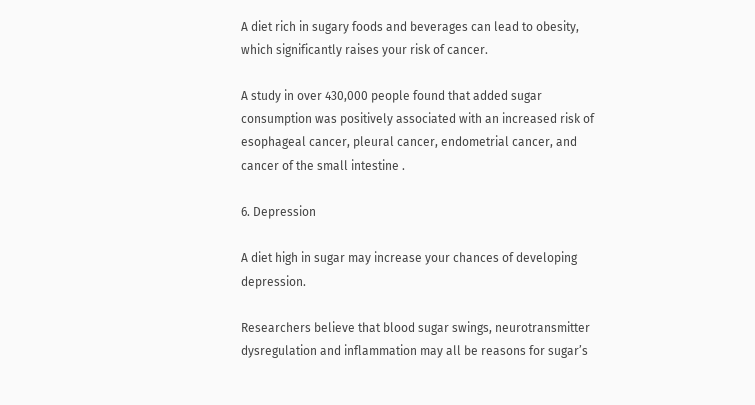A diet rich in sugary foods and beverages can lead to obesity, which significantly raises your risk of cancer.

A study in over 430,000 people found that added sugar consumption was positively associated with an increased risk of esophageal cancer, pleural cancer, endometrial cancer, and cancer of the small intestine .

6. Depression

A diet high in sugar may increase your chances of developing depression.

Researchers believe that blood sugar swings, neurotransmitter dysregulation and inflammation may all be reasons for sugar’s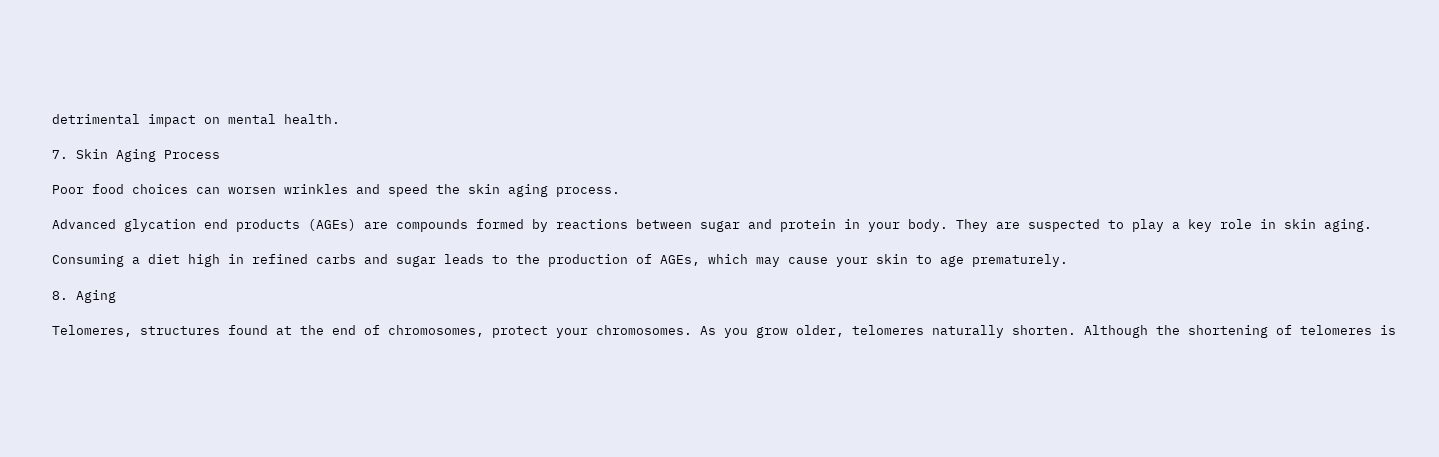detrimental impact on mental health.

7. Skin Aging Process

Poor food choices can worsen wrinkles and speed the skin aging process.

Advanced glycation end products (AGEs) are compounds formed by reactions between sugar and protein in your body. They are suspected to play a key role in skin aging.

Consuming a diet high in refined carbs and sugar leads to the production of AGEs, which may cause your skin to age prematurely.

8. Aging

Telomeres, structures found at the end of chromosomes, protect your chromosomes. As you grow older, telomeres naturally shorten. Although the shortening of telomeres is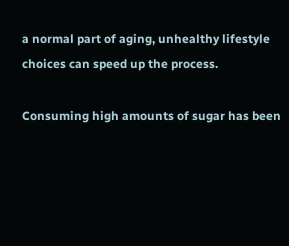a normal part of aging, unhealthy lifestyle choices can speed up the process.

Consuming high amounts of sugar has been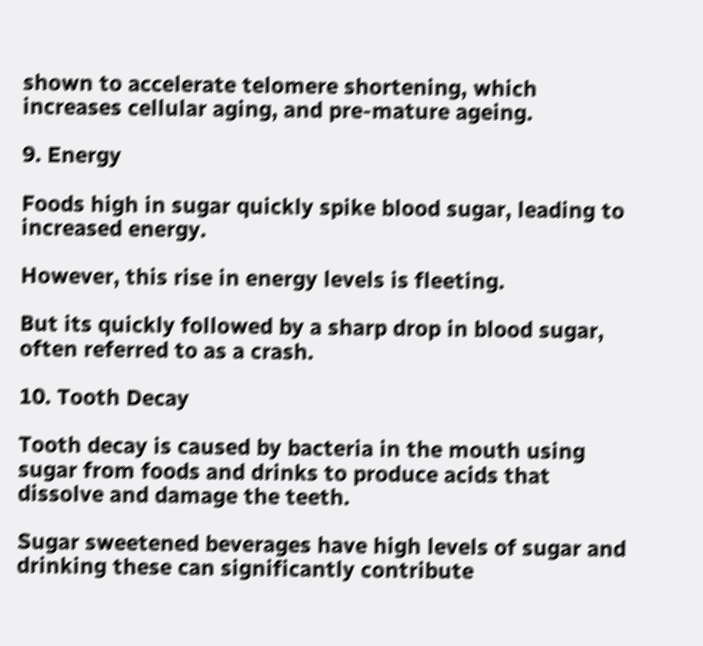shown to accelerate telomere shortening, which increases cellular aging, and pre-mature ageing.

9. Energy

Foods high in sugar quickly spike blood sugar, leading to increased energy.

However, this rise in energy levels is fleeting.

But its quickly followed by a sharp drop in blood sugar, often referred to as a crash.

10. Tooth Decay

Tooth decay is caused by bacteria in the mouth using sugar from foods and drinks to produce acids that dissolve and damage the teeth.

Sugar sweetened beverages have high levels of sugar and drinking these can significantly contribute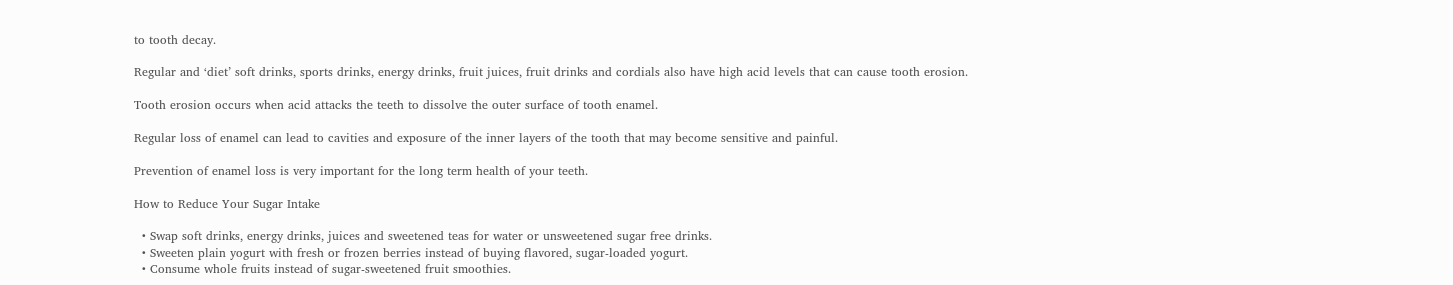to tooth decay.

Regular and ‘diet’ soft drinks, sports drinks, energy drinks, fruit juices, fruit drinks and cordials also have high acid levels that can cause tooth erosion.

Tooth erosion occurs when acid attacks the teeth to dissolve the outer surface of tooth enamel.

Regular loss of enamel can lead to cavities and exposure of the inner layers of the tooth that may become sensitive and painful.

Prevention of enamel loss is very important for the long term health of your teeth.

How to Reduce Your Sugar Intake

  • Swap soft drinks, energy drinks, juices and sweetened teas for water or unsweetened sugar free drinks.
  • Sweeten plain yogurt with fresh or frozen berries instead of buying flavored, sugar-loaded yogurt.
  • Consume whole fruits instead of sugar-sweetened fruit smoothies.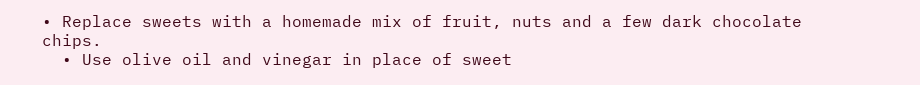• Replace sweets with a homemade mix of fruit, nuts and a few dark chocolate chips.
  • Use olive oil and vinegar in place of sweet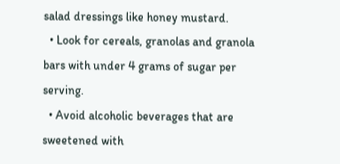salad dressings like honey mustard.
  • Look for cereals, granolas and granola bars with under 4 grams of sugar per serving.
  • Avoid alcoholic beverages that are sweetened with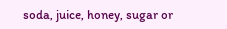soda, juice, honey, sugar or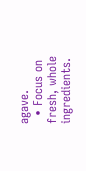agave.
  • Focus on fresh, whole ingredients.